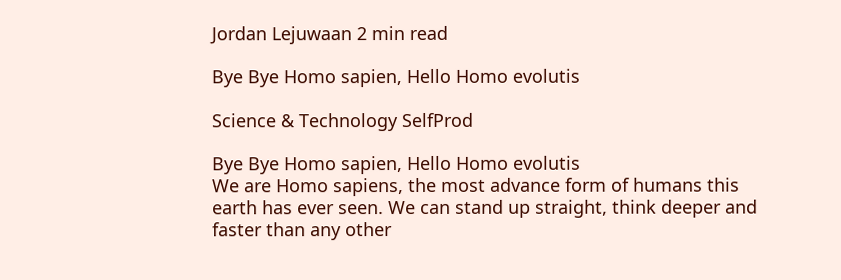Jordan Lejuwaan 2 min read

Bye Bye Homo sapien, Hello Homo evolutis

Science & Technology SelfProd

Bye Bye Homo sapien, Hello Homo evolutis
We are Homo sapiens, the most advance form of humans this earth has ever seen. We can stand up straight, think deeper and faster than any other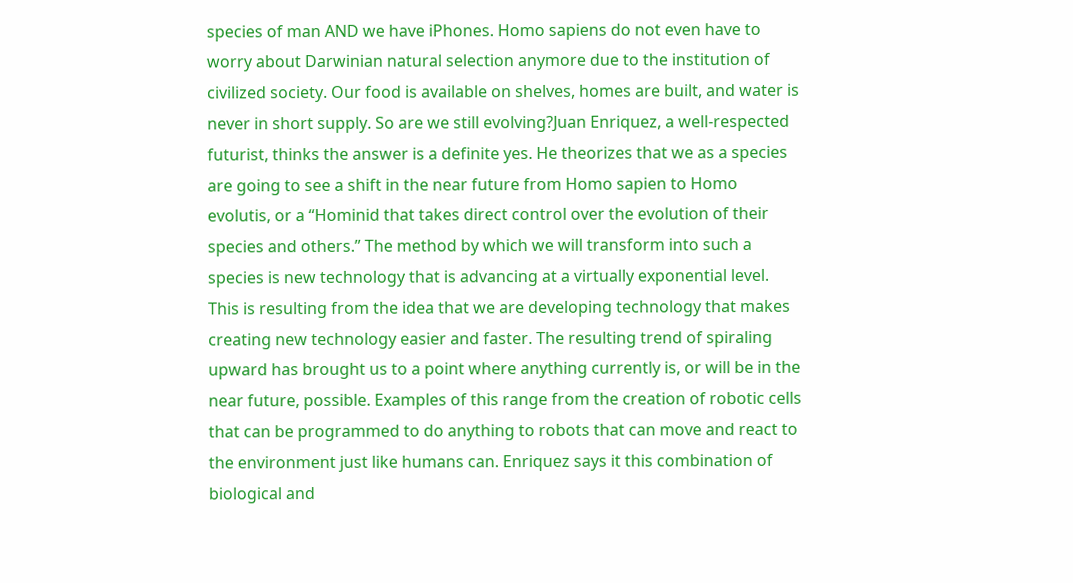species of man AND we have iPhones. Homo sapiens do not even have to worry about Darwinian natural selection anymore due to the institution of civilized society. Our food is available on shelves, homes are built, and water is never in short supply. So are we still evolving?Juan Enriquez, a well-respected futurist, thinks the answer is a definite yes. He theorizes that we as a species are going to see a shift in the near future from Homo sapien to Homo evolutis, or a “Hominid that takes direct control over the evolution of their species and others.” The method by which we will transform into such a species is new technology that is advancing at a virtually exponential level. This is resulting from the idea that we are developing technology that makes creating new technology easier and faster. The resulting trend of spiraling upward has brought us to a point where anything currently is, or will be in the near future, possible. Examples of this range from the creation of robotic cells that can be programmed to do anything to robots that can move and react to the environment just like humans can. Enriquez says it this combination of biological and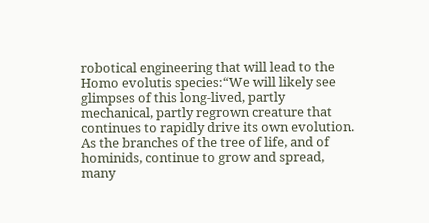robotical engineering that will lead to the Homo evolutis species:“We will likely see glimpses of this long-lived, partly mechanical, partly regrown creature that continues to rapidly drive its own evolution. As the branches of the tree of life, and of hominids, continue to grow and spread, many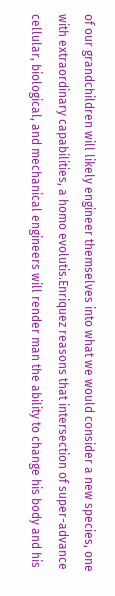of our grandchildren will likely engineer themselves into what we would consider a new species, one with extraordinary capabilities, a homo evolutis.Enriquez reasons that intersection of super-advance cellular, biological, and mechanical engineers will render man the ability to change his body and his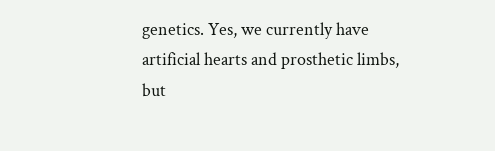genetics. Yes, we currently have artificial hearts and prosthetic limbs, but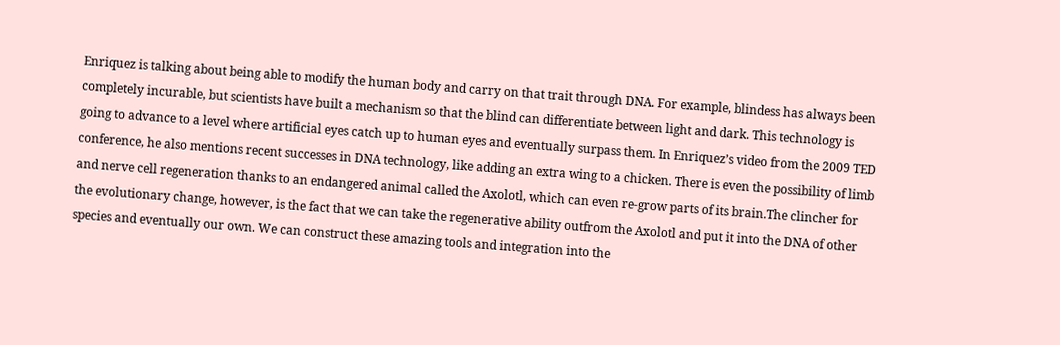Enriquez is talking about being able to modify the human body and carry on that trait through DNA. For example, blindess has always been completely incurable, but scientists have built a mechanism so that the blind can differentiate between light and dark. This technology is going to advance to a level where artificial eyes catch up to human eyes and eventually surpass them. In Enriquez’s video from the 2009 TED conference, he also mentions recent successes in DNA technology, like adding an extra wing to a chicken. There is even the possibility of limb and nerve cell regeneration thanks to an endangered animal called the Axolotl, which can even re-grow parts of its brain.The clincher for the evolutionary change, however, is the fact that we can take the regenerative ability outfrom the Axolotl and put it into the DNA of other species and eventually our own. We can construct these amazing tools and integration into the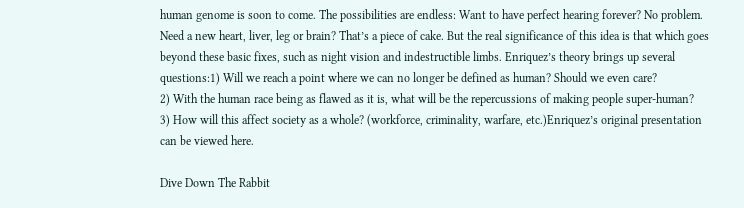human genome is soon to come. The possibilities are endless: Want to have perfect hearing forever? No problem. Need a new heart, liver, leg or brain? That’s a piece of cake. But the real significance of this idea is that which goes beyond these basic fixes, such as night vision and indestructible limbs. Enriquez’s theory brings up several questions:1) Will we reach a point where we can no longer be defined as human? Should we even care?
2) With the human race being as flawed as it is, what will be the repercussions of making people super-human?
3) How will this affect society as a whole? (workforce, criminality, warfare, etc.)Enriquez’s original presentation can be viewed here.

Dive Down The Rabbit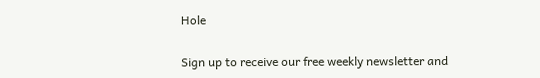Hole

Sign up to receive our free weekly newsletter and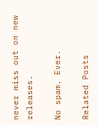never miss out on new releases.

No spam. Ever.

Related Posts